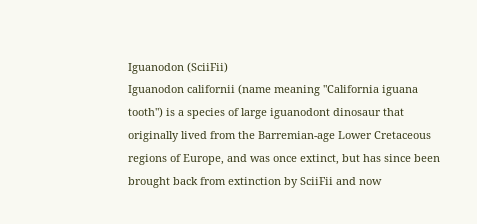Iguanodon (SciiFii)
Iguanodon californii (name meaning "California iguana tooth") is a species of large iguanodont dinosaur that originally lived from the Barremian-age Lower Cretaceous regions of Europe, and was once extinct, but has since been brought back from extinction by SciiFii and now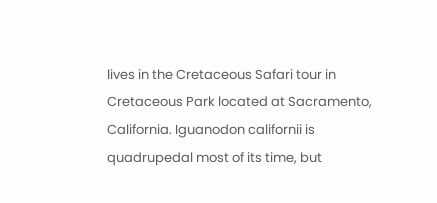lives in the Cretaceous Safari tour in Cretaceous Park located at Sacramento, California. Iguanodon californii is quadrupedal most of its time, but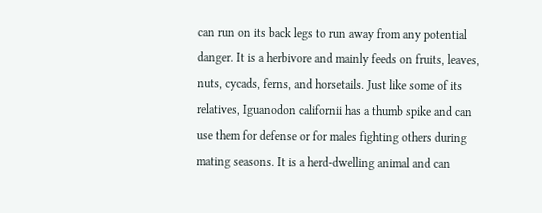can run on its back legs to run away from any potential danger. It is a herbivore and mainly feeds on fruits, leaves, nuts, cycads, ferns, and horsetails. Just like some of its relatives, Iguanodon californii has a thumb spike and can use them for defense or for males fighting others during mating seasons. It is a herd-dwelling animal and can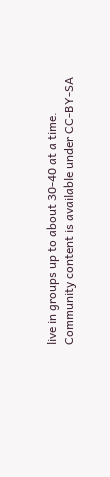live in groups up to about 30-40 at a time.
Community content is available under CC-BY-SA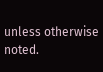unless otherwise noted.